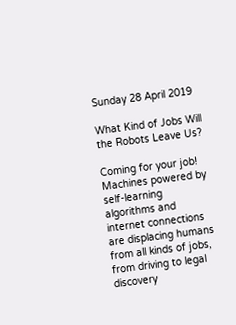Sunday 28 April 2019

What Kind of Jobs Will the Robots Leave Us?

Coming for your job!
Machines powered by self-learning algorithms and internet connections are displacing humans from all kinds of jobs, from driving to legal discovery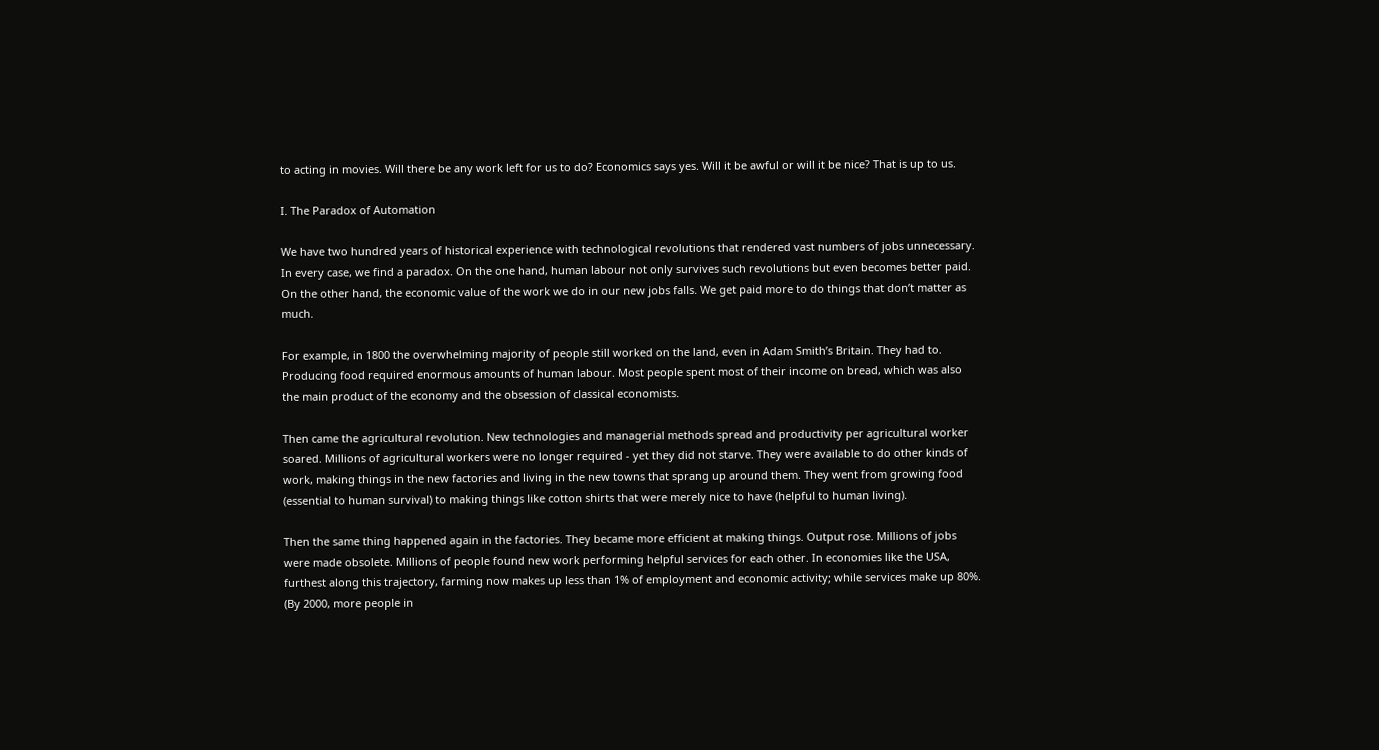to acting in movies. Will there be any work left for us to do? Economics says yes. Will it be awful or will it be nice? That is up to us.

I. The Paradox of Automation

We have two hundred years of historical experience with technological revolutions that rendered vast numbers of jobs unnecessary. In every case, we find a paradox. On the one hand, human labour not only survives such revolutions but even becomes better paid. On the other hand, the economic value of the work we do in our new jobs falls. We get paid more to do things that don’t matter as much.

For example, in 1800 the overwhelming majority of people still worked on the land, even in Adam Smith’s Britain. They had to. Producing food required enormous amounts of human labour. Most people spent most of their income on bread, which was also the main product of the economy and the obsession of classical economists.

Then came the agricultural revolution. New technologies and managerial methods spread and productivity per agricultural worker soared. Millions of agricultural workers were no longer required - yet they did not starve. They were available to do other kinds of work, making things in the new factories and living in the new towns that sprang up around them. They went from growing food (essential to human survival) to making things like cotton shirts that were merely nice to have (helpful to human living).

Then the same thing happened again in the factories. They became more efficient at making things. Output rose. Millions of jobs were made obsolete. Millions of people found new work performing helpful services for each other. In economies like the USA, furthest along this trajectory, farming now makes up less than 1% of employment and economic activity; while services make up 80%. (By 2000, more people in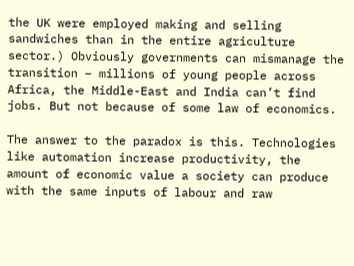the UK were employed making and selling sandwiches than in the entire agriculture sector.) Obviously governments can mismanage the transition – millions of young people across Africa, the Middle-East and India can’t find jobs. But not because of some law of economics.

The answer to the paradox is this. Technologies like automation increase productivity, the amount of economic value a society can produce with the same inputs of labour and raw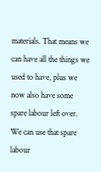materials. That means we can have all the things we used to have, plus we now also have some spare labour left over. We can use that spare labour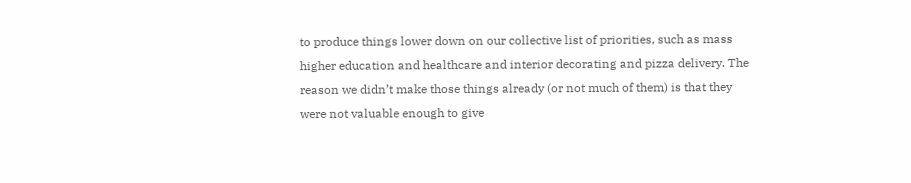to produce things lower down on our collective list of priorities, such as mass higher education and healthcare and interior decorating and pizza delivery. The reason we didn’t make those things already (or not much of them) is that they were not valuable enough to give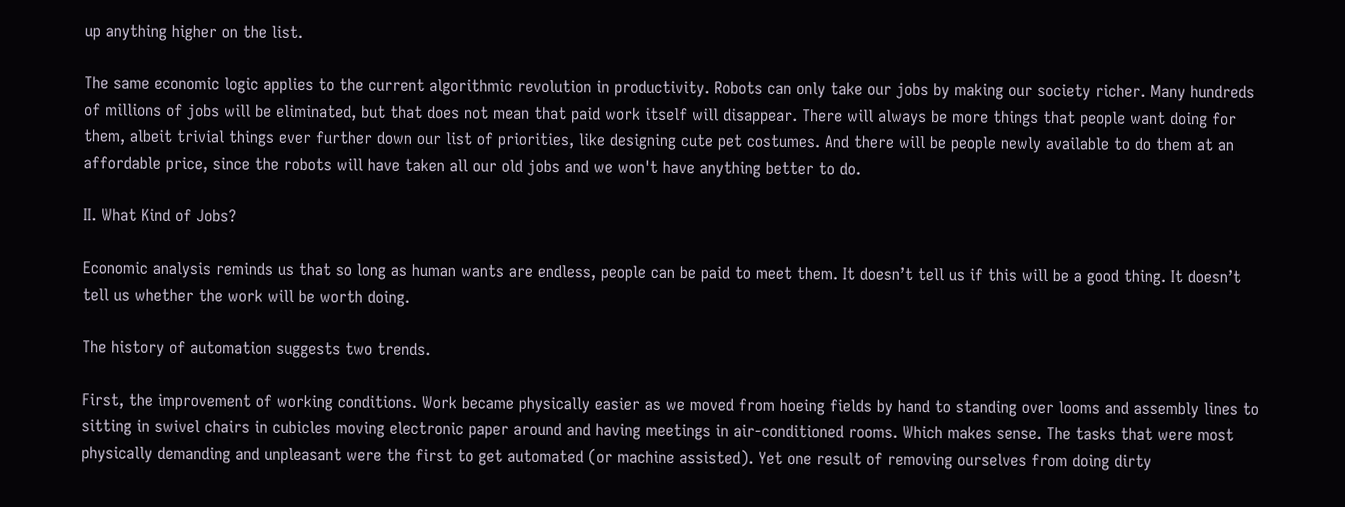up anything higher on the list.

The same economic logic applies to the current algorithmic revolution in productivity. Robots can only take our jobs by making our society richer. Many hundreds of millions of jobs will be eliminated, but that does not mean that paid work itself will disappear. There will always be more things that people want doing for them, albeit trivial things ever further down our list of priorities, like designing cute pet costumes. And there will be people newly available to do them at an affordable price, since the robots will have taken all our old jobs and we won't have anything better to do.

II. What Kind of Jobs?

Economic analysis reminds us that so long as human wants are endless, people can be paid to meet them. It doesn’t tell us if this will be a good thing. It doesn’t tell us whether the work will be worth doing.

The history of automation suggests two trends.

First, the improvement of working conditions. Work became physically easier as we moved from hoeing fields by hand to standing over looms and assembly lines to sitting in swivel chairs in cubicles moving electronic paper around and having meetings in air-conditioned rooms. Which makes sense. The tasks that were most physically demanding and unpleasant were the first to get automated (or machine assisted). Yet one result of removing ourselves from doing dirty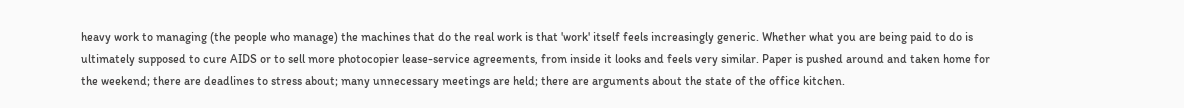heavy work to managing (the people who manage) the machines that do the real work is that 'work' itself feels increasingly generic. Whether what you are being paid to do is ultimately supposed to cure AIDS or to sell more photocopier lease-service agreements, from inside it looks and feels very similar. Paper is pushed around and taken home for the weekend; there are deadlines to stress about; many unnecessary meetings are held; there are arguments about the state of the office kitchen.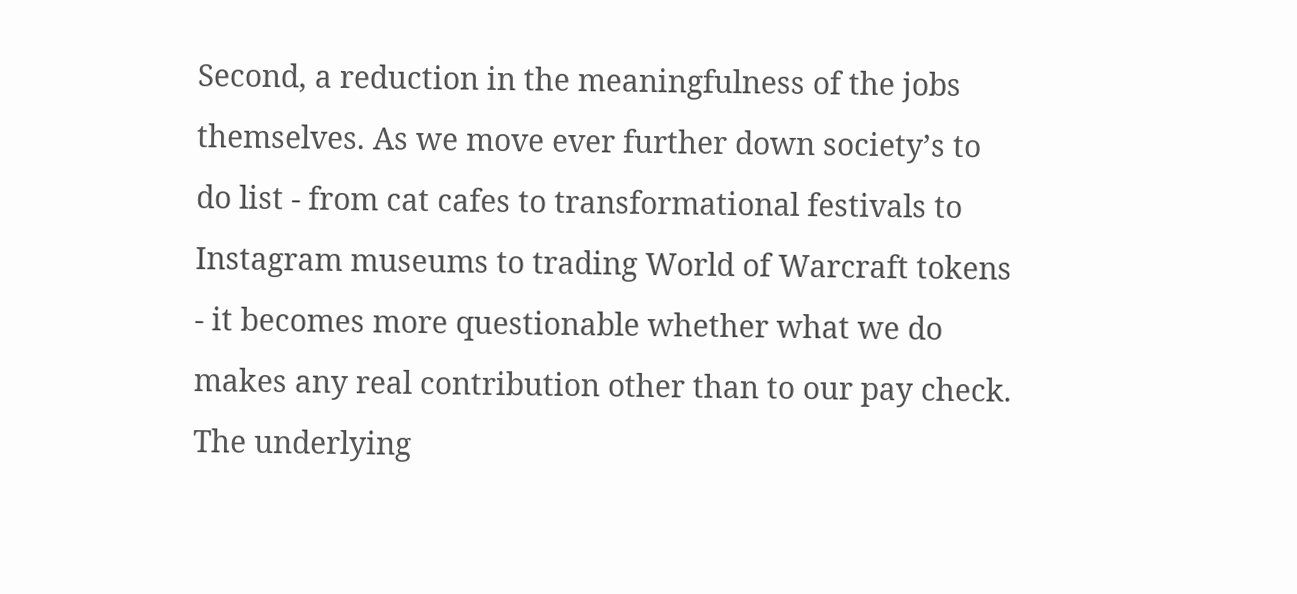Second, a reduction in the meaningfulness of the jobs themselves. As we move ever further down society’s to do list - from cat cafes to transformational festivals to Instagram museums to trading World of Warcraft tokens - it becomes more questionable whether what we do makes any real contribution other than to our pay check. The underlying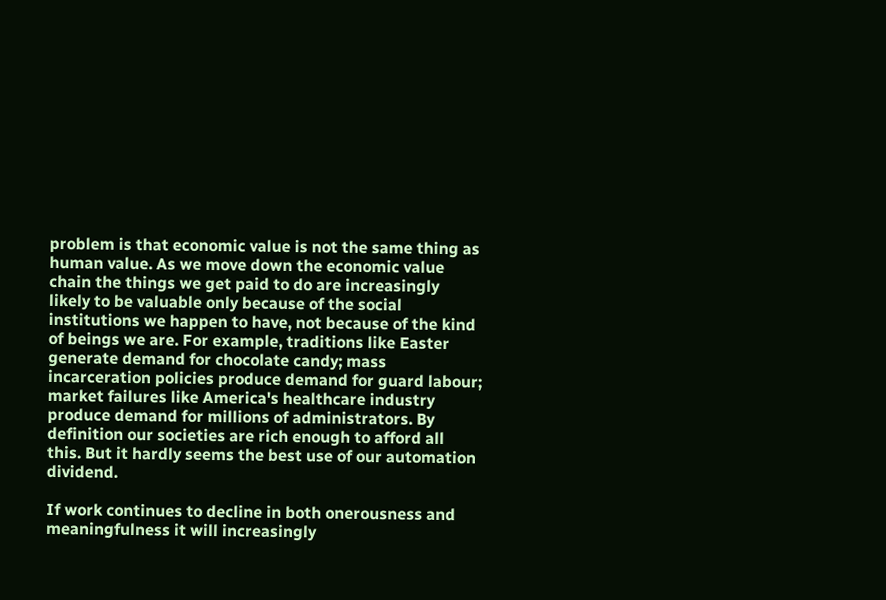problem is that economic value is not the same thing as human value. As we move down the economic value chain the things we get paid to do are increasingly likely to be valuable only because of the social institutions we happen to have, not because of the kind of beings we are. For example, traditions like Easter generate demand for chocolate candy; mass incarceration policies produce demand for guard labour; market failures like America's healthcare industry produce demand for millions of administrators. By definition our societies are rich enough to afford all this. But it hardly seems the best use of our automation dividend.

If work continues to decline in both onerousness and meaningfulness it will increasingly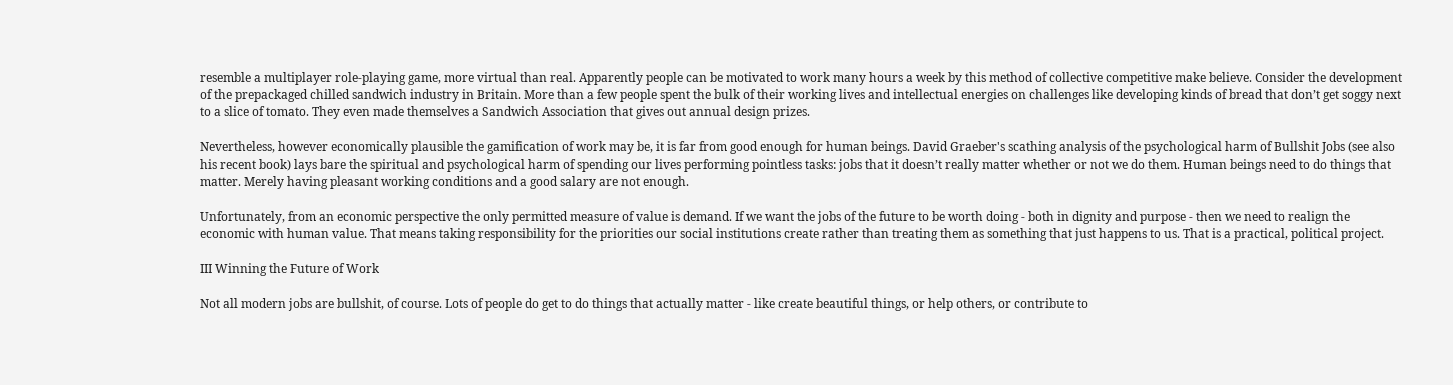resemble a multiplayer role-playing game, more virtual than real. Apparently people can be motivated to work many hours a week by this method of collective competitive make believe. Consider the development of the prepackaged chilled sandwich industry in Britain. More than a few people spent the bulk of their working lives and intellectual energies on challenges like developing kinds of bread that don’t get soggy next to a slice of tomato. They even made themselves a Sandwich Association that gives out annual design prizes.

Nevertheless, however economically plausible the gamification of work may be, it is far from good enough for human beings. David Graeber's scathing analysis of the psychological harm of Bullshit Jobs (see also his recent book) lays bare the spiritual and psychological harm of spending our lives performing pointless tasks: jobs that it doesn’t really matter whether or not we do them. Human beings need to do things that matter. Merely having pleasant working conditions and a good salary are not enough.

Unfortunately, from an economic perspective the only permitted measure of value is demand. If we want the jobs of the future to be worth doing - both in dignity and purpose - then we need to realign the economic with human value. That means taking responsibility for the priorities our social institutions create rather than treating them as something that just happens to us. That is a practical, political project.

III Winning the Future of Work

Not all modern jobs are bullshit, of course. Lots of people do get to do things that actually matter - like create beautiful things, or help others, or contribute to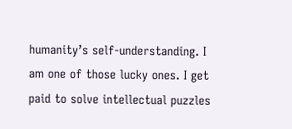humanity’s self-understanding. I am one of those lucky ones. I get paid to solve intellectual puzzles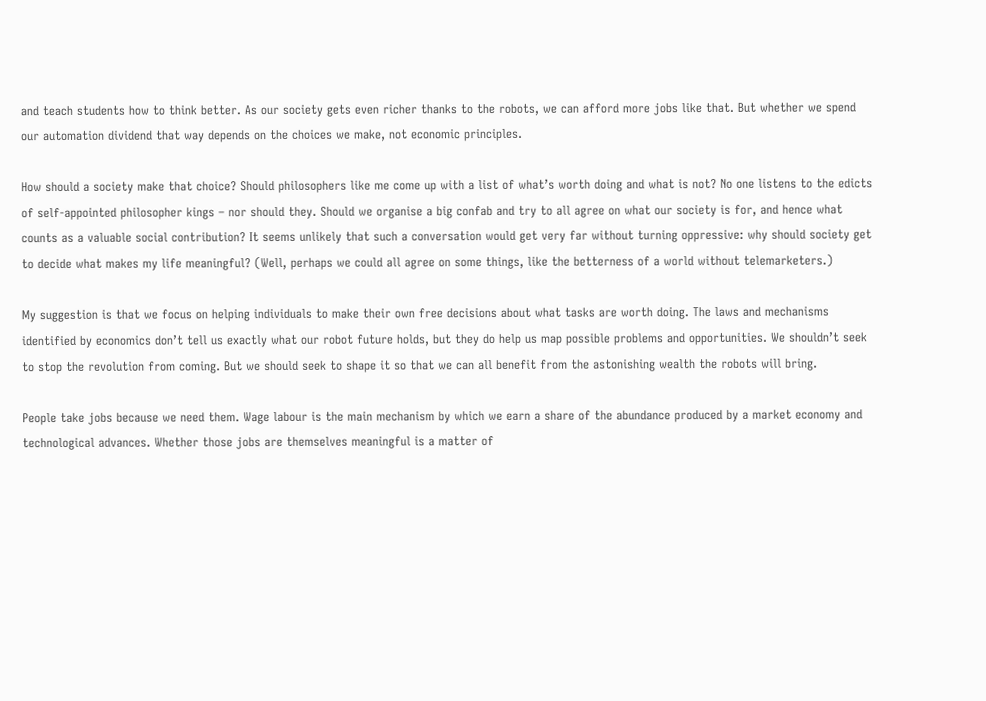and teach students how to think better. As our society gets even richer thanks to the robots, we can afford more jobs like that. But whether we spend our automation dividend that way depends on the choices we make, not economic principles.

How should a society make that choice? Should philosophers like me come up with a list of what’s worth doing and what is not? No one listens to the edicts of self-appointed philosopher kings – nor should they. Should we organise a big confab and try to all agree on what our society is for, and hence what counts as a valuable social contribution? It seems unlikely that such a conversation would get very far without turning oppressive: why should society get to decide what makes my life meaningful? (Well, perhaps we could all agree on some things, like the betterness of a world without telemarketers.)

My suggestion is that we focus on helping individuals to make their own free decisions about what tasks are worth doing. The laws and mechanisms identified by economics don’t tell us exactly what our robot future holds, but they do help us map possible problems and opportunities. We shouldn’t seek to stop the revolution from coming. But we should seek to shape it so that we can all benefit from the astonishing wealth the robots will bring.

People take jobs because we need them. Wage labour is the main mechanism by which we earn a share of the abundance produced by a market economy and technological advances. Whether those jobs are themselves meaningful is a matter of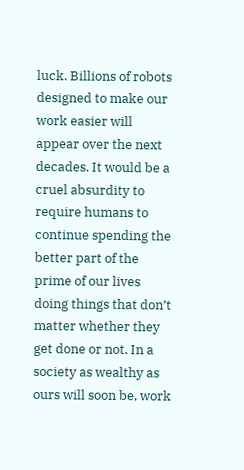luck. Billions of robots designed to make our work easier will appear over the next decades. It would be a cruel absurdity to require humans to continue spending the better part of the prime of our lives doing things that don’t matter whether they get done or not. In a society as wealthy as ours will soon be, work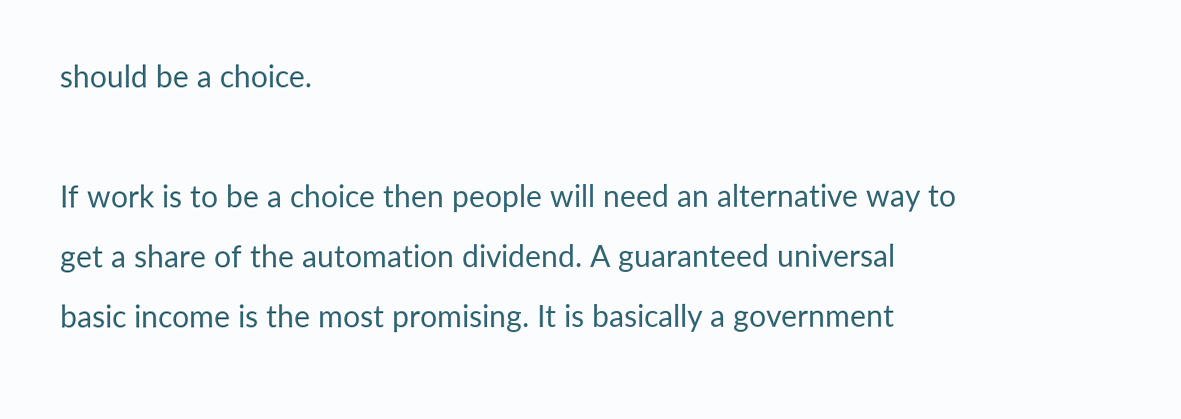should be a choice.

If work is to be a choice then people will need an alternative way to get a share of the automation dividend. A guaranteed universal basic income is the most promising. It is basically a government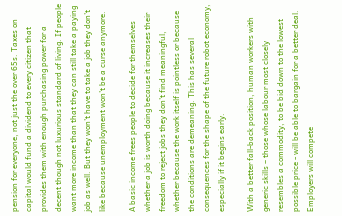pension for everyone, not just the over 65s. Taxes on capital would fund a dividend to every citizen that provides them with enough purchasing power for a decent though not luxurious standard of living. If people want more income than that they can still take a paying job as well. But they won’t have to take a job they don’t like because unemployment won’t be a curse anymore.

A basic income frees people to decide for themselves whether a job is worth doing because it increases their freedom to reject jobs they don’t find meaningful, whether because the work itself is pointless or because the conditions are demeaning. This has several consequences for the shape of the future robot economy, especially if it begins early.

With a better fall-back position, human workers with generic skills – those whose labour most closely resembles a commodity, to be bid down to the lowest possible price - will be able to bargain for a better deal. Employers will compete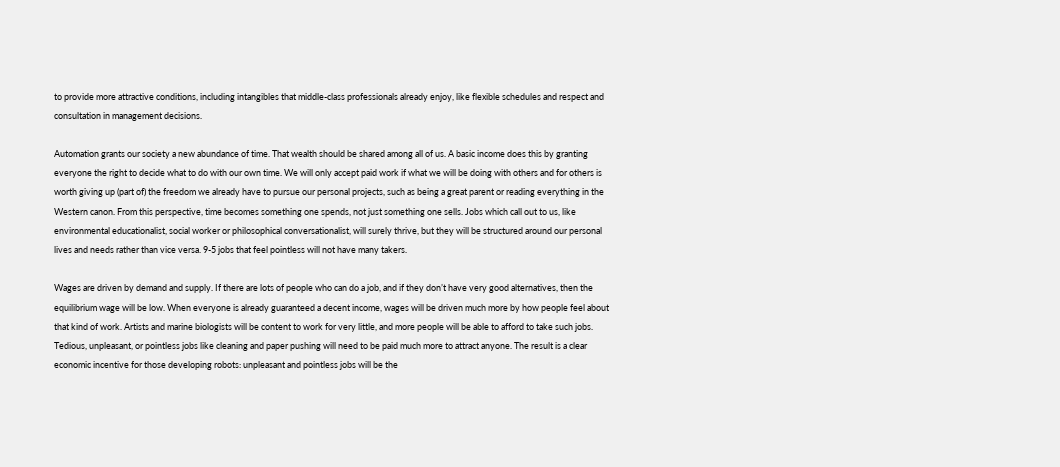to provide more attractive conditions, including intangibles that middle-class professionals already enjoy, like flexible schedules and respect and consultation in management decisions.

Automation grants our society a new abundance of time. That wealth should be shared among all of us. A basic income does this by granting everyone the right to decide what to do with our own time. We will only accept paid work if what we will be doing with others and for others is worth giving up (part of) the freedom we already have to pursue our personal projects, such as being a great parent or reading everything in the Western canon. From this perspective, time becomes something one spends, not just something one sells. Jobs which call out to us, like environmental educationalist, social worker or philosophical conversationalist, will surely thrive, but they will be structured around our personal lives and needs rather than vice versa. 9-5 jobs that feel pointless will not have many takers.

Wages are driven by demand and supply. If there are lots of people who can do a job, and if they don’t have very good alternatives, then the equilibrium wage will be low. When everyone is already guaranteed a decent income, wages will be driven much more by how people feel about that kind of work. Artists and marine biologists will be content to work for very little, and more people will be able to afford to take such jobs. Tedious, unpleasant, or pointless jobs like cleaning and paper pushing will need to be paid much more to attract anyone. The result is a clear economic incentive for those developing robots: unpleasant and pointless jobs will be the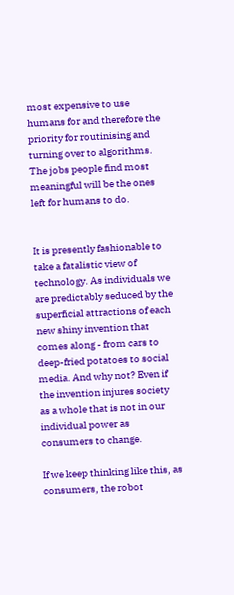most expensive to use humans for and therefore the priority for routinising and turning over to algorithms. The jobs people find most meaningful will be the ones left for humans to do.


It is presently fashionable to take a fatalistic view of technology. As individuals we are predictably seduced by the superficial attractions of each new shiny invention that comes along - from cars to deep-fried potatoes to social media. And why not? Even if the invention injures society as a whole that is not in our individual power as consumers to change.

If we keep thinking like this, as consumers, the robot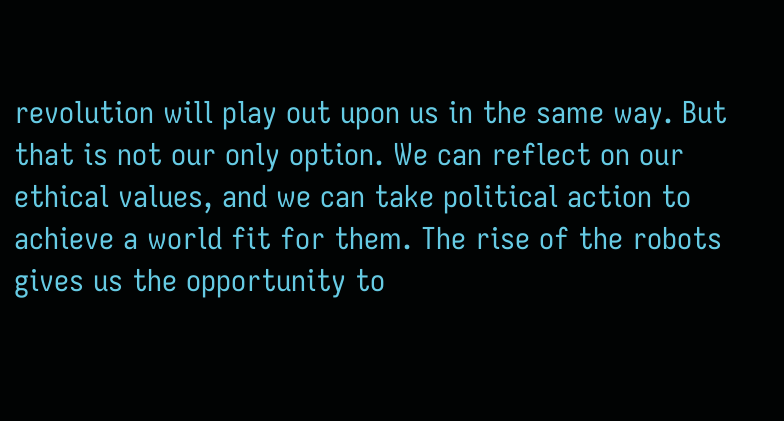revolution will play out upon us in the same way. But that is not our only option. We can reflect on our ethical values, and we can take political action to achieve a world fit for them. The rise of the robots gives us the opportunity to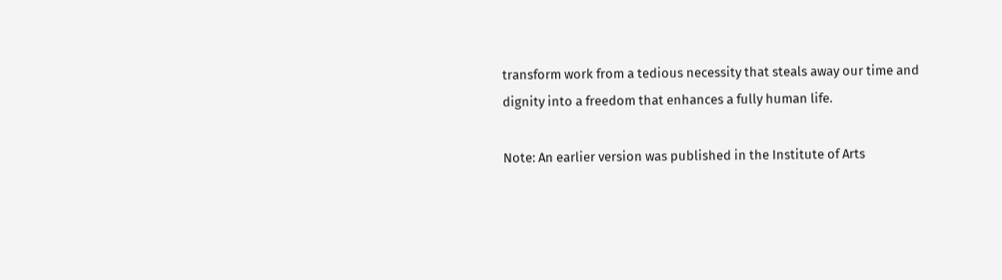transform work from a tedious necessity that steals away our time and dignity into a freedom that enhances a fully human life.

Note: An earlier version was published in the Institute of Arts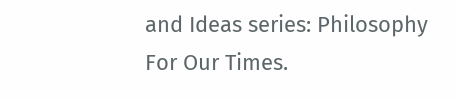and Ideas series: Philosophy For Our Times.